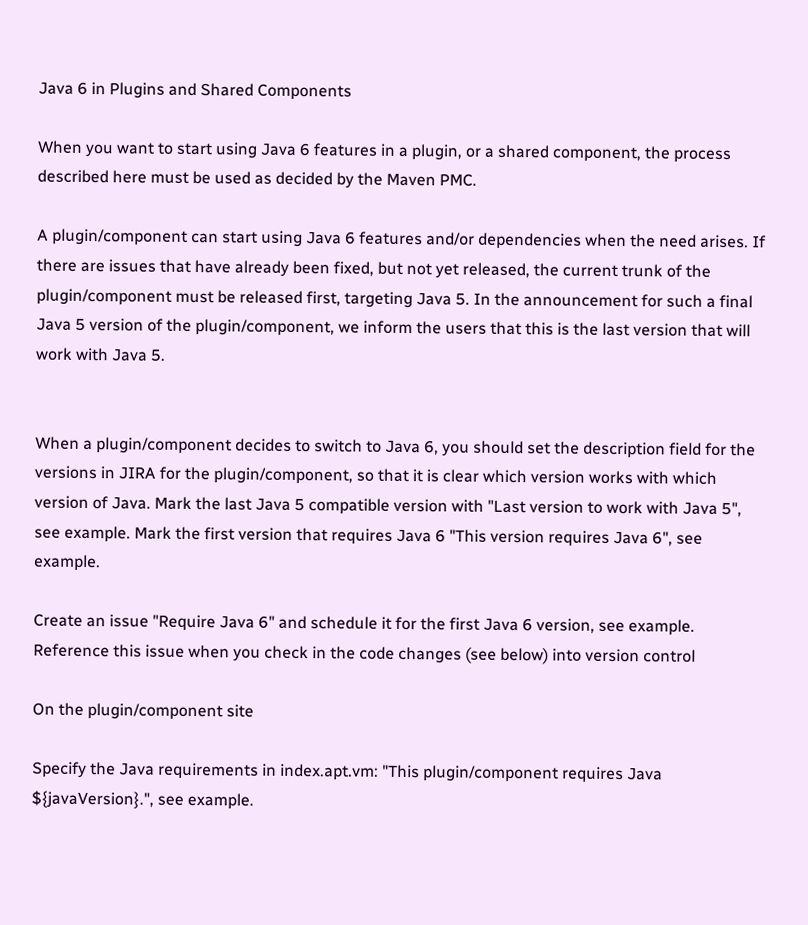Java 6 in Plugins and Shared Components

When you want to start using Java 6 features in a plugin, or a shared component, the process described here must be used as decided by the Maven PMC.

A plugin/component can start using Java 6 features and/or dependencies when the need arises. If there are issues that have already been fixed, but not yet released, the current trunk of the plugin/component must be released first, targeting Java 5. In the announcement for such a final Java 5 version of the plugin/component, we inform the users that this is the last version that will work with Java 5.


When a plugin/component decides to switch to Java 6, you should set the description field for the versions in JIRA for the plugin/component, so that it is clear which version works with which version of Java. Mark the last Java 5 compatible version with "Last version to work with Java 5", see example. Mark the first version that requires Java 6 "This version requires Java 6", see example.

Create an issue "Require Java 6" and schedule it for the first Java 6 version, see example. Reference this issue when you check in the code changes (see below) into version control

On the plugin/component site

Specify the Java requirements in index.apt.vm: "This plugin/component requires Java ${javaVersion}.", see example.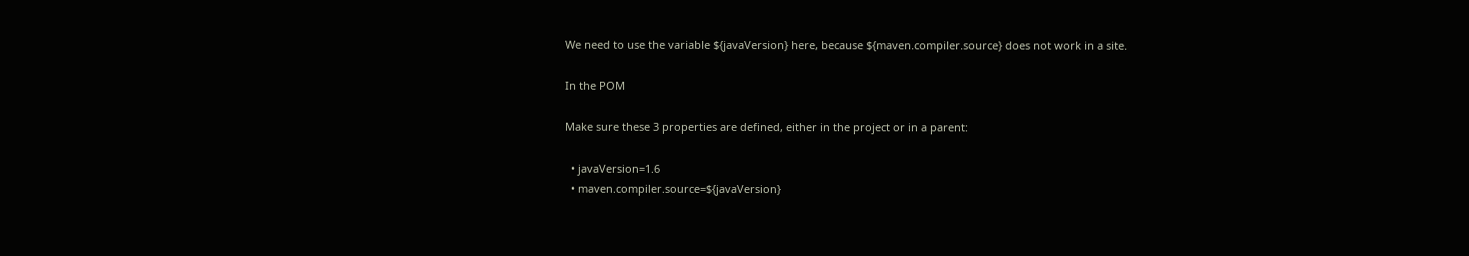We need to use the variable ${javaVersion} here, because ${maven.compiler.source} does not work in a site.

In the POM

Make sure these 3 properties are defined, either in the project or in a parent:

  • javaVersion=1.6
  • maven.compiler.source=${javaVersion}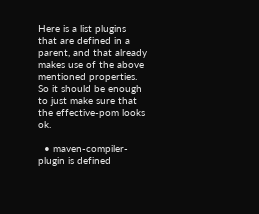Here is a list plugins that are defined in a parent, and that already makes use of the above mentioned properties. So it should be enough to just make sure that the effective-pom looks ok.

  • maven-compiler-plugin is defined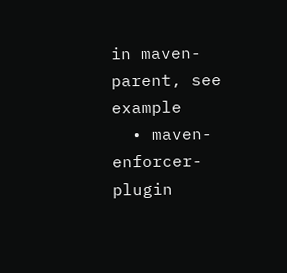in maven-parent, see example
  • maven-enforcer-plugin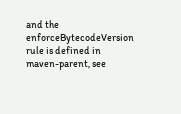and the enforceBytecodeVersion rule is defined in maven-parent, see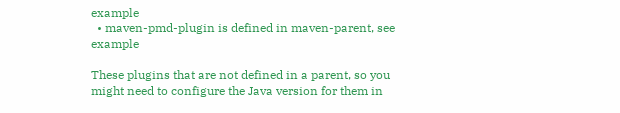example
  • maven-pmd-plugin is defined in maven-parent, see example

These plugins that are not defined in a parent, so you might need to configure the Java version for them in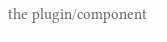the plugin/component